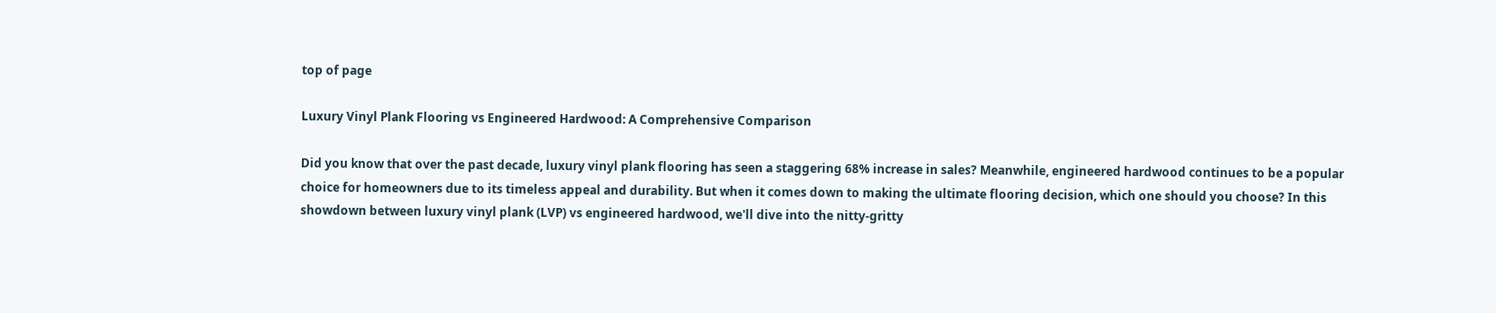top of page

Luxury Vinyl Plank Flooring vs Engineered Hardwood: A Comprehensive Comparison

Did you know that over the past decade, luxury vinyl plank flooring has seen a staggering 68% increase in sales? Meanwhile, engineered hardwood continues to be a popular choice for homeowners due to its timeless appeal and durability. But when it comes down to making the ultimate flooring decision, which one should you choose? In this showdown between luxury vinyl plank (LVP) vs engineered hardwood, we'll dive into the nitty-gritty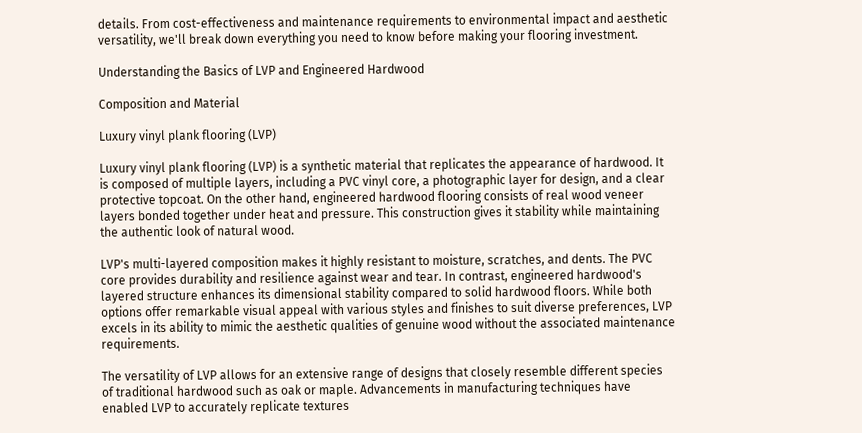details. From cost-effectiveness and maintenance requirements to environmental impact and aesthetic versatility, we'll break down everything you need to know before making your flooring investment.

Understanding the Basics of LVP and Engineered Hardwood

Composition and Material

Luxury vinyl plank flooring (LVP)

Luxury vinyl plank flooring (LVP) is a synthetic material that replicates the appearance of hardwood. It is composed of multiple layers, including a PVC vinyl core, a photographic layer for design, and a clear protective topcoat. On the other hand, engineered hardwood flooring consists of real wood veneer layers bonded together under heat and pressure. This construction gives it stability while maintaining the authentic look of natural wood.

LVP's multi-layered composition makes it highly resistant to moisture, scratches, and dents. The PVC core provides durability and resilience against wear and tear. In contrast, engineered hardwood's layered structure enhances its dimensional stability compared to solid hardwood floors. While both options offer remarkable visual appeal with various styles and finishes to suit diverse preferences, LVP excels in its ability to mimic the aesthetic qualities of genuine wood without the associated maintenance requirements.

The versatility of LVP allows for an extensive range of designs that closely resemble different species of traditional hardwood such as oak or maple. Advancements in manufacturing techniques have enabled LVP to accurately replicate textures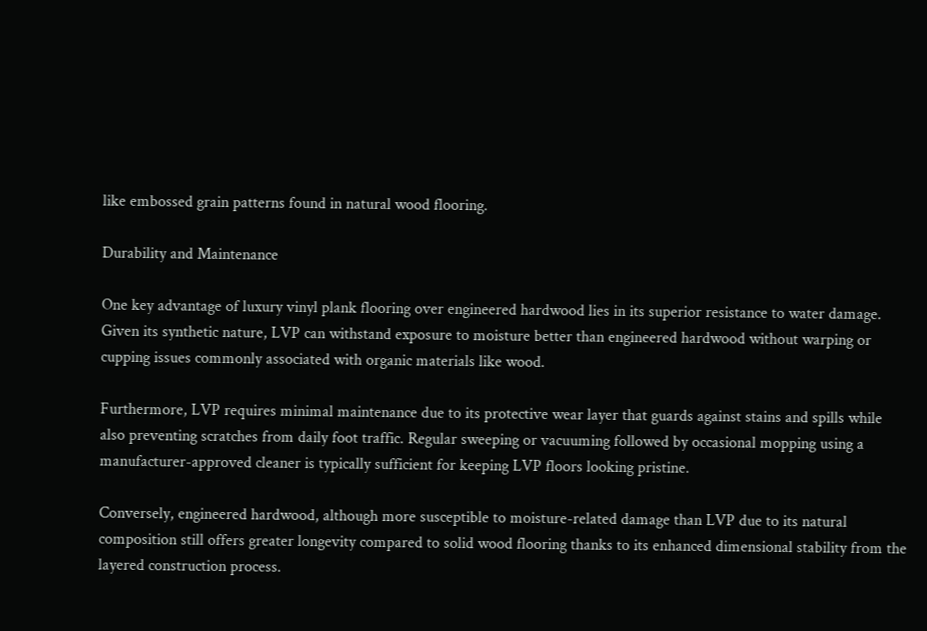like embossed grain patterns found in natural wood flooring.

Durability and Maintenance

One key advantage of luxury vinyl plank flooring over engineered hardwood lies in its superior resistance to water damage. Given its synthetic nature, LVP can withstand exposure to moisture better than engineered hardwood without warping or cupping issues commonly associated with organic materials like wood.

Furthermore, LVP requires minimal maintenance due to its protective wear layer that guards against stains and spills while also preventing scratches from daily foot traffic. Regular sweeping or vacuuming followed by occasional mopping using a manufacturer-approved cleaner is typically sufficient for keeping LVP floors looking pristine.

Conversely, engineered hardwood, although more susceptible to moisture-related damage than LVP due to its natural composition still offers greater longevity compared to solid wood flooring thanks to its enhanced dimensional stability from the layered construction process.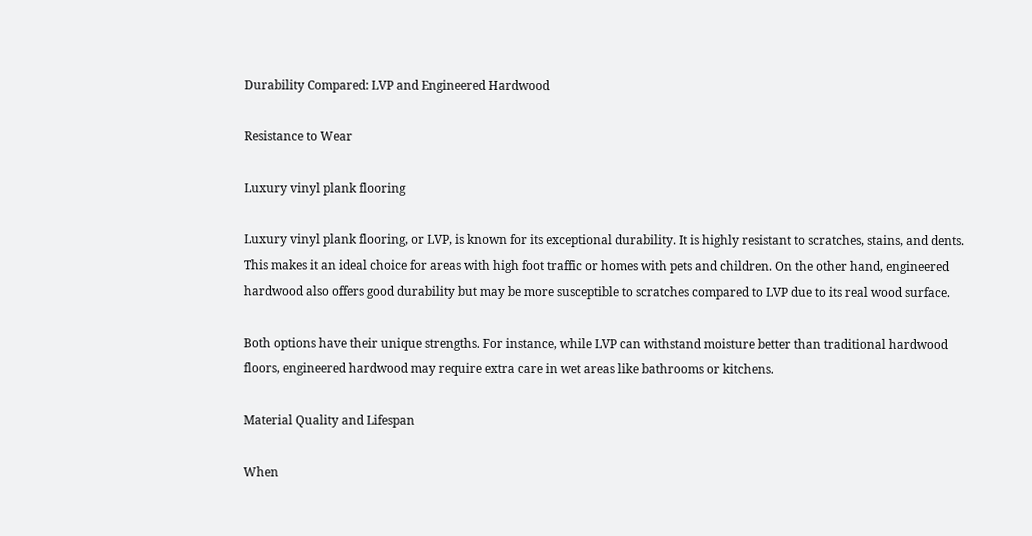Durability Compared: LVP and Engineered Hardwood

Resistance to Wear

Luxury vinyl plank flooring

Luxury vinyl plank flooring, or LVP, is known for its exceptional durability. It is highly resistant to scratches, stains, and dents. This makes it an ideal choice for areas with high foot traffic or homes with pets and children. On the other hand, engineered hardwood also offers good durability but may be more susceptible to scratches compared to LVP due to its real wood surface.

Both options have their unique strengths. For instance, while LVP can withstand moisture better than traditional hardwood floors, engineered hardwood may require extra care in wet areas like bathrooms or kitchens.

Material Quality and Lifespan

When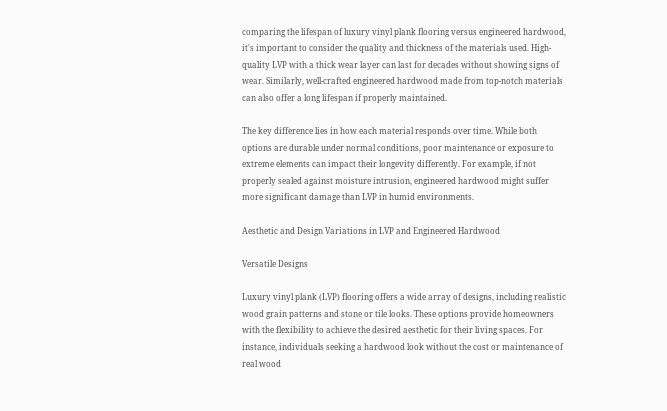comparing the lifespan of luxury vinyl plank flooring versus engineered hardwood, it's important to consider the quality and thickness of the materials used. High-quality LVP with a thick wear layer can last for decades without showing signs of wear. Similarly, well-crafted engineered hardwood made from top-notch materials can also offer a long lifespan if properly maintained.

The key difference lies in how each material responds over time. While both options are durable under normal conditions, poor maintenance or exposure to extreme elements can impact their longevity differently. For example, if not properly sealed against moisture intrusion, engineered hardwood might suffer more significant damage than LVP in humid environments.

Aesthetic and Design Variations in LVP and Engineered Hardwood

Versatile Designs

Luxury vinyl plank (LVP) flooring offers a wide array of designs, including realistic wood grain patterns and stone or tile looks. These options provide homeowners with the flexibility to achieve the desired aesthetic for their living spaces. For instance, individuals seeking a hardwood look without the cost or maintenance of real wood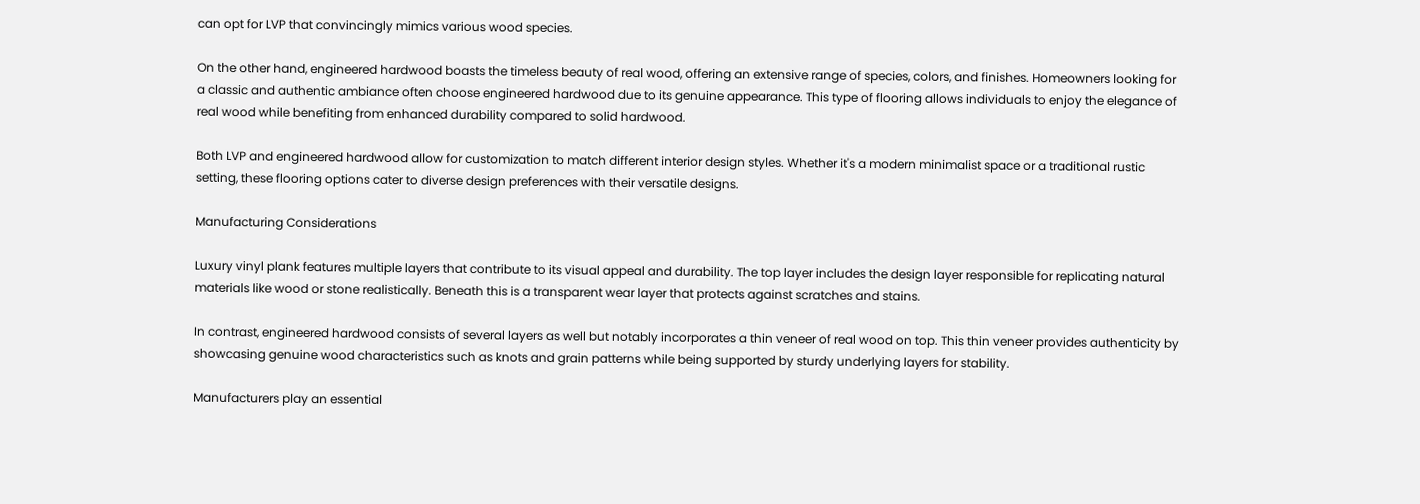can opt for LVP that convincingly mimics various wood species.

On the other hand, engineered hardwood boasts the timeless beauty of real wood, offering an extensive range of species, colors, and finishes. Homeowners looking for a classic and authentic ambiance often choose engineered hardwood due to its genuine appearance. This type of flooring allows individuals to enjoy the elegance of real wood while benefiting from enhanced durability compared to solid hardwood.

Both LVP and engineered hardwood allow for customization to match different interior design styles. Whether it's a modern minimalist space or a traditional rustic setting, these flooring options cater to diverse design preferences with their versatile designs.

Manufacturing Considerations

Luxury vinyl plank features multiple layers that contribute to its visual appeal and durability. The top layer includes the design layer responsible for replicating natural materials like wood or stone realistically. Beneath this is a transparent wear layer that protects against scratches and stains.

In contrast, engineered hardwood consists of several layers as well but notably incorporates a thin veneer of real wood on top. This thin veneer provides authenticity by showcasing genuine wood characteristics such as knots and grain patterns while being supported by sturdy underlying layers for stability.

Manufacturers play an essential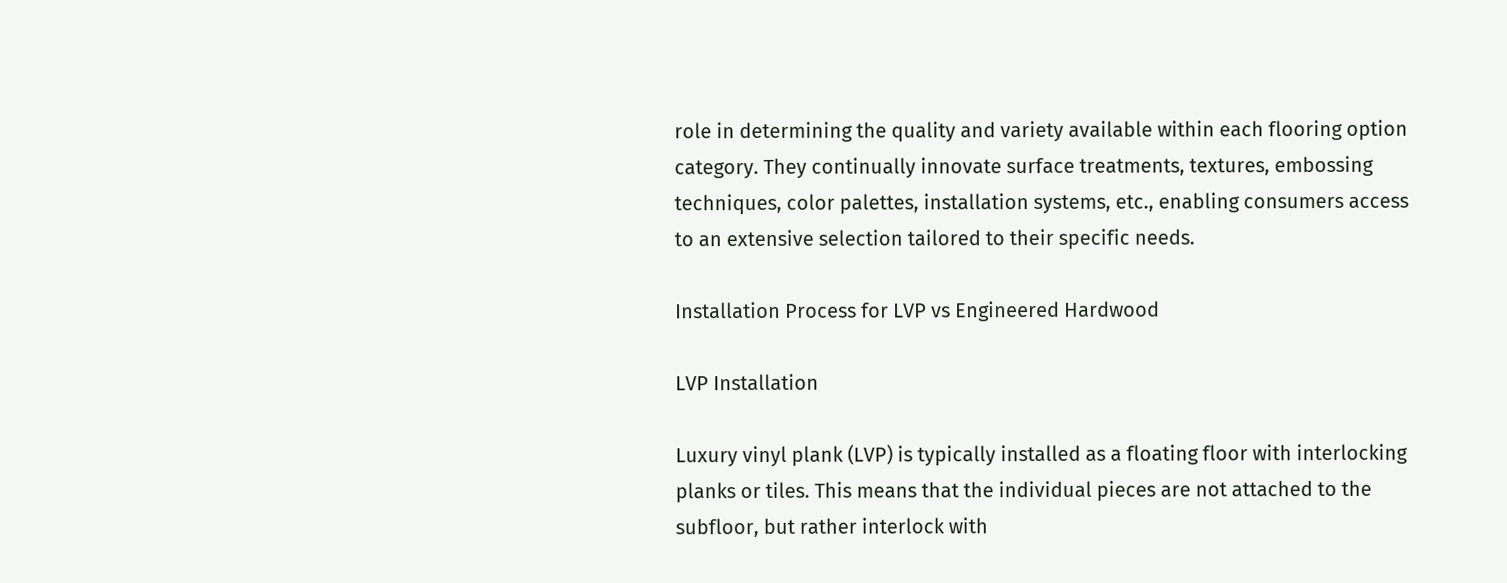role in determining the quality and variety available within each flooring option category. They continually innovate surface treatments, textures, embossing techniques, color palettes, installation systems, etc., enabling consumers access to an extensive selection tailored to their specific needs.

Installation Process for LVP vs Engineered Hardwood

LVP Installation

Luxury vinyl plank (LVP) is typically installed as a floating floor with interlocking planks or tiles. This means that the individual pieces are not attached to the subfloor, but rather interlock with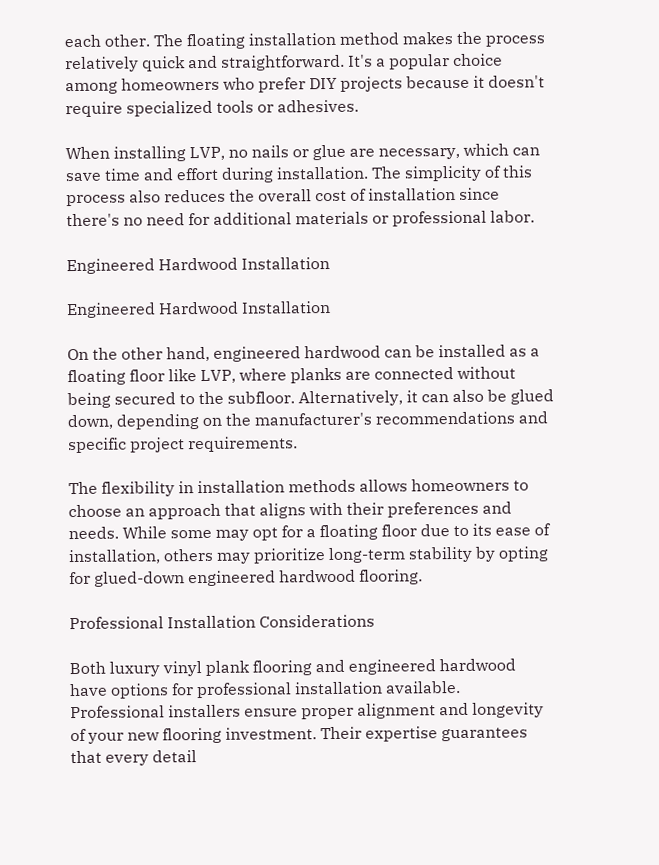each other. The floating installation method makes the process relatively quick and straightforward. It's a popular choice among homeowners who prefer DIY projects because it doesn't require specialized tools or adhesives.

When installing LVP, no nails or glue are necessary, which can save time and effort during installation. The simplicity of this process also reduces the overall cost of installation since there's no need for additional materials or professional labor.

Engineered Hardwood Installation

Engineered Hardwood Installation

On the other hand, engineered hardwood can be installed as a floating floor like LVP, where planks are connected without being secured to the subfloor. Alternatively, it can also be glued down, depending on the manufacturer's recommendations and specific project requirements.

The flexibility in installation methods allows homeowners to choose an approach that aligns with their preferences and needs. While some may opt for a floating floor due to its ease of installation, others may prioritize long-term stability by opting for glued-down engineered hardwood flooring.

Professional Installation Considerations

Both luxury vinyl plank flooring and engineered hardwood have options for professional installation available. Professional installers ensure proper alignment and longevity of your new flooring investment. Their expertise guarantees that every detail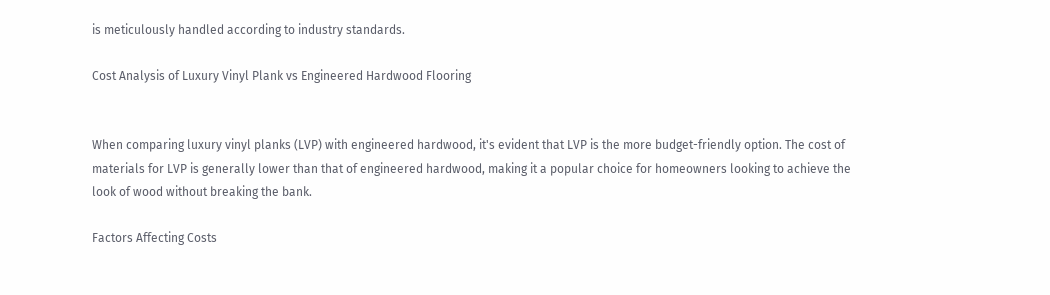is meticulously handled according to industry standards.

Cost Analysis of Luxury Vinyl Plank vs Engineered Hardwood Flooring


When comparing luxury vinyl planks (LVP) with engineered hardwood, it's evident that LVP is the more budget-friendly option. The cost of materials for LVP is generally lower than that of engineered hardwood, making it a popular choice for homeowners looking to achieve the look of wood without breaking the bank.

Factors Affecting Costs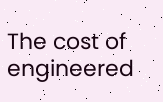The cost of engineered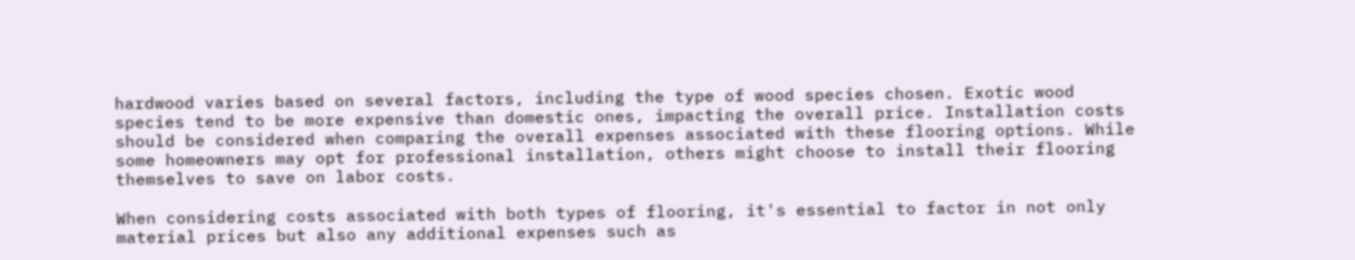hardwood varies based on several factors, including the type of wood species chosen. Exotic wood species tend to be more expensive than domestic ones, impacting the overall price. Installation costs should be considered when comparing the overall expenses associated with these flooring options. While some homeowners may opt for professional installation, others might choose to install their flooring themselves to save on labor costs.

When considering costs associated with both types of flooring, it's essential to factor in not only material prices but also any additional expenses such as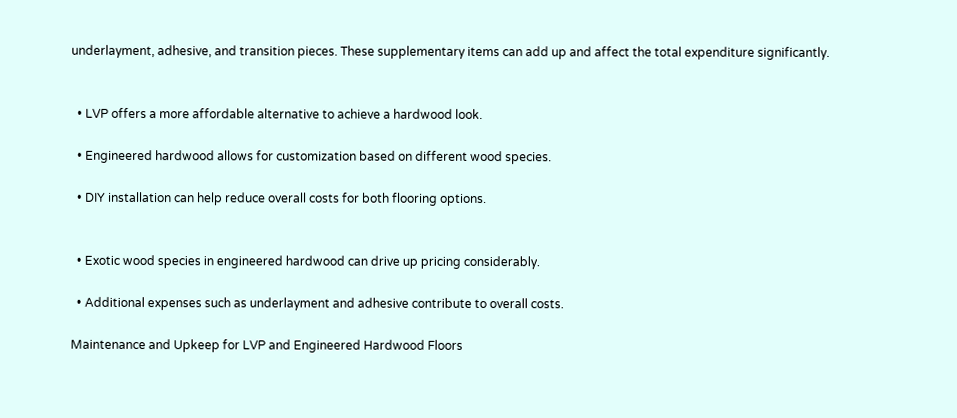underlayment, adhesive, and transition pieces. These supplementary items can add up and affect the total expenditure significantly.


  • LVP offers a more affordable alternative to achieve a hardwood look.

  • Engineered hardwood allows for customization based on different wood species.

  • DIY installation can help reduce overall costs for both flooring options.


  • Exotic wood species in engineered hardwood can drive up pricing considerably.

  • Additional expenses such as underlayment and adhesive contribute to overall costs.

Maintenance and Upkeep for LVP and Engineered Hardwood Floors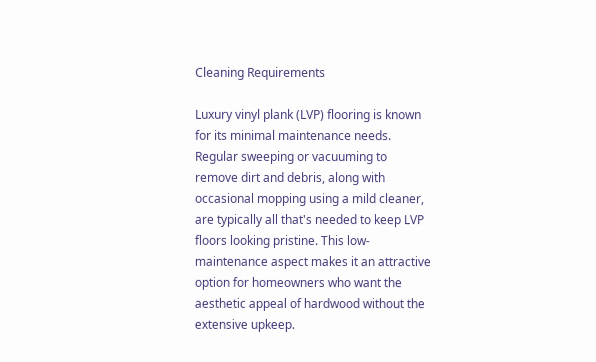Cleaning Requirements

Luxury vinyl plank (LVP) flooring is known for its minimal maintenance needs. Regular sweeping or vacuuming to remove dirt and debris, along with occasional mopping using a mild cleaner, are typically all that's needed to keep LVP floors looking pristine. This low-maintenance aspect makes it an attractive option for homeowners who want the aesthetic appeal of hardwood without the extensive upkeep.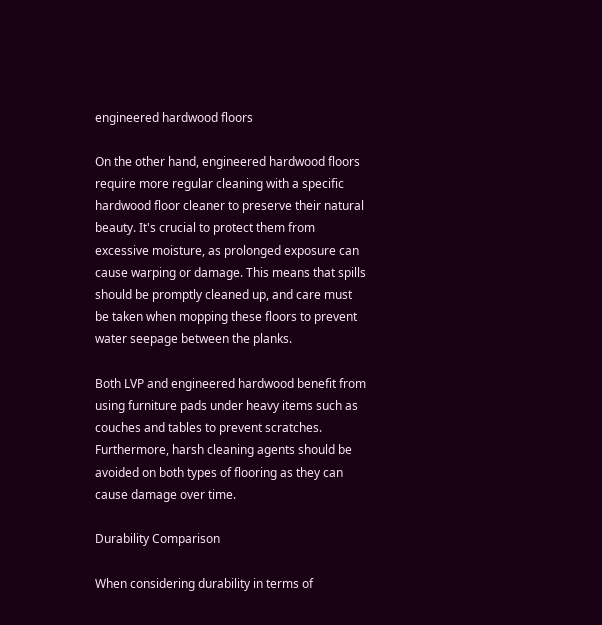engineered hardwood floors

On the other hand, engineered hardwood floors require more regular cleaning with a specific hardwood floor cleaner to preserve their natural beauty. It's crucial to protect them from excessive moisture, as prolonged exposure can cause warping or damage. This means that spills should be promptly cleaned up, and care must be taken when mopping these floors to prevent water seepage between the planks.

Both LVP and engineered hardwood benefit from using furniture pads under heavy items such as couches and tables to prevent scratches. Furthermore, harsh cleaning agents should be avoided on both types of flooring as they can cause damage over time.

Durability Comparison

When considering durability in terms of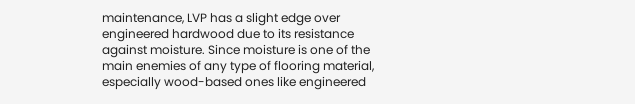maintenance, LVP has a slight edge over engineered hardwood due to its resistance against moisture. Since moisture is one of the main enemies of any type of flooring material, especially wood-based ones like engineered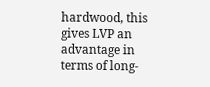hardwood, this gives LVP an advantage in terms of long-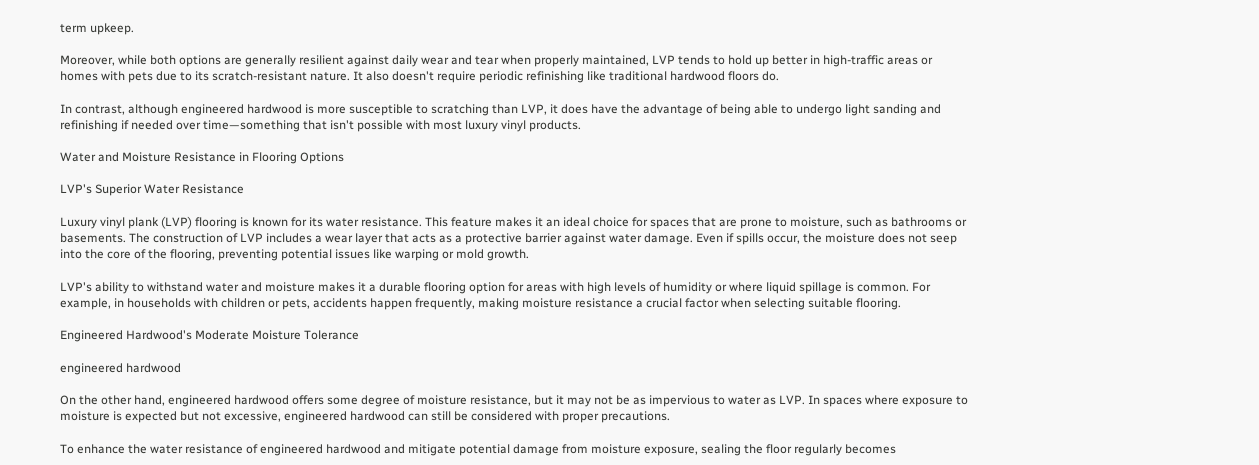term upkeep.

Moreover, while both options are generally resilient against daily wear and tear when properly maintained, LVP tends to hold up better in high-traffic areas or homes with pets due to its scratch-resistant nature. It also doesn't require periodic refinishing like traditional hardwood floors do.

In contrast, although engineered hardwood is more susceptible to scratching than LVP, it does have the advantage of being able to undergo light sanding and refinishing if needed over time—something that isn't possible with most luxury vinyl products.

Water and Moisture Resistance in Flooring Options

LVP's Superior Water Resistance

Luxury vinyl plank (LVP) flooring is known for its water resistance. This feature makes it an ideal choice for spaces that are prone to moisture, such as bathrooms or basements. The construction of LVP includes a wear layer that acts as a protective barrier against water damage. Even if spills occur, the moisture does not seep into the core of the flooring, preventing potential issues like warping or mold growth.

LVP's ability to withstand water and moisture makes it a durable flooring option for areas with high levels of humidity or where liquid spillage is common. For example, in households with children or pets, accidents happen frequently, making moisture resistance a crucial factor when selecting suitable flooring.

Engineered Hardwood's Moderate Moisture Tolerance

engineered hardwood

On the other hand, engineered hardwood offers some degree of moisture resistance, but it may not be as impervious to water as LVP. In spaces where exposure to moisture is expected but not excessive, engineered hardwood can still be considered with proper precautions.

To enhance the water resistance of engineered hardwood and mitigate potential damage from moisture exposure, sealing the floor regularly becomes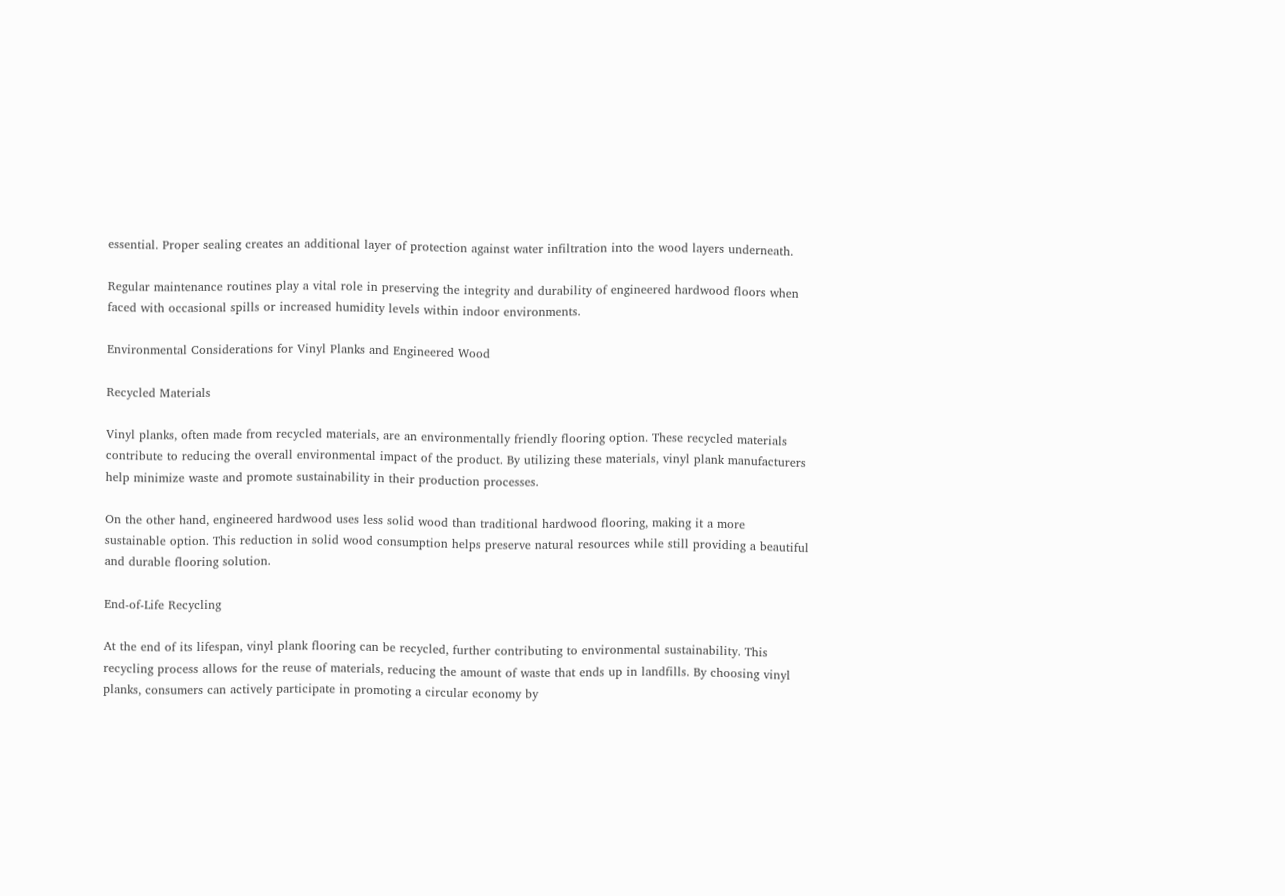essential. Proper sealing creates an additional layer of protection against water infiltration into the wood layers underneath.

Regular maintenance routines play a vital role in preserving the integrity and durability of engineered hardwood floors when faced with occasional spills or increased humidity levels within indoor environments.

Environmental Considerations for Vinyl Planks and Engineered Wood

Recycled Materials

Vinyl planks, often made from recycled materials, are an environmentally friendly flooring option. These recycled materials contribute to reducing the overall environmental impact of the product. By utilizing these materials, vinyl plank manufacturers help minimize waste and promote sustainability in their production processes.

On the other hand, engineered hardwood uses less solid wood than traditional hardwood flooring, making it a more sustainable option. This reduction in solid wood consumption helps preserve natural resources while still providing a beautiful and durable flooring solution.

End-of-Life Recycling

At the end of its lifespan, vinyl plank flooring can be recycled, further contributing to environmental sustainability. This recycling process allows for the reuse of materials, reducing the amount of waste that ends up in landfills. By choosing vinyl planks, consumers can actively participate in promoting a circular economy by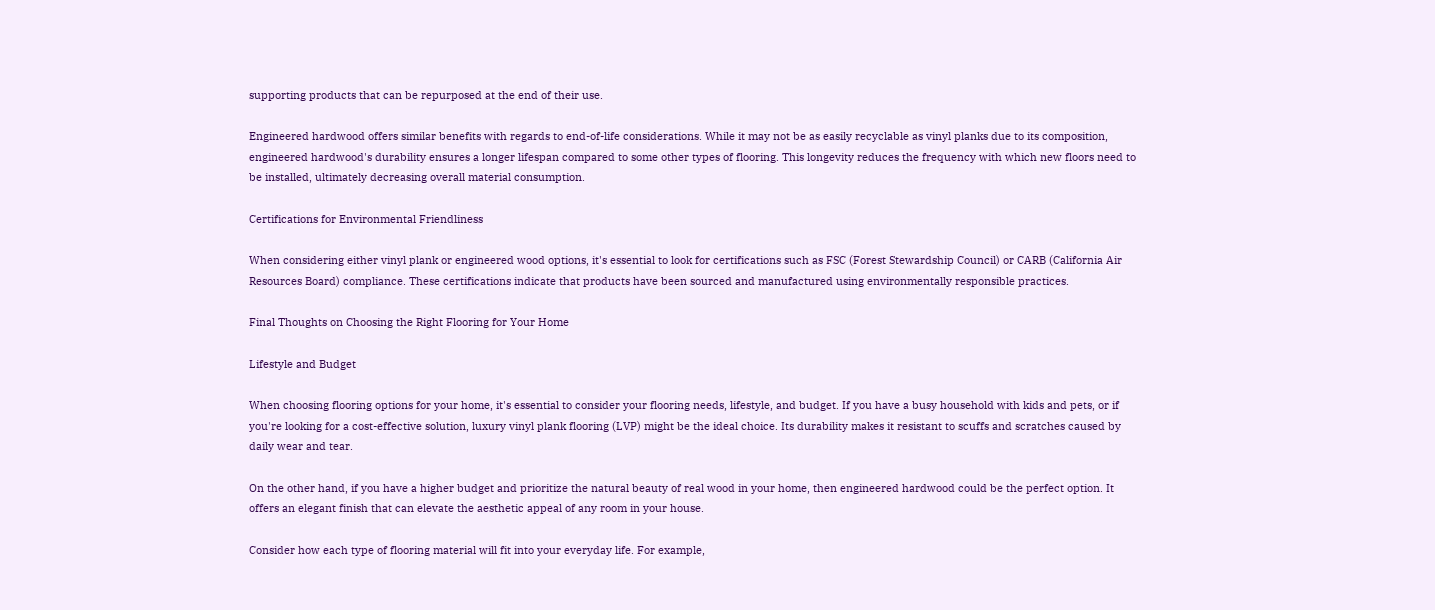supporting products that can be repurposed at the end of their use.

Engineered hardwood offers similar benefits with regards to end-of-life considerations. While it may not be as easily recyclable as vinyl planks due to its composition, engineered hardwood's durability ensures a longer lifespan compared to some other types of flooring. This longevity reduces the frequency with which new floors need to be installed, ultimately decreasing overall material consumption.

Certifications for Environmental Friendliness

When considering either vinyl plank or engineered wood options, it's essential to look for certifications such as FSC (Forest Stewardship Council) or CARB (California Air Resources Board) compliance. These certifications indicate that products have been sourced and manufactured using environmentally responsible practices.

Final Thoughts on Choosing the Right Flooring for Your Home

Lifestyle and Budget

When choosing flooring options for your home, it's essential to consider your flooring needs, lifestyle, and budget. If you have a busy household with kids and pets, or if you're looking for a cost-effective solution, luxury vinyl plank flooring (LVP) might be the ideal choice. Its durability makes it resistant to scuffs and scratches caused by daily wear and tear.

On the other hand, if you have a higher budget and prioritize the natural beauty of real wood in your home, then engineered hardwood could be the perfect option. It offers an elegant finish that can elevate the aesthetic appeal of any room in your house.

Consider how each type of flooring material will fit into your everyday life. For example,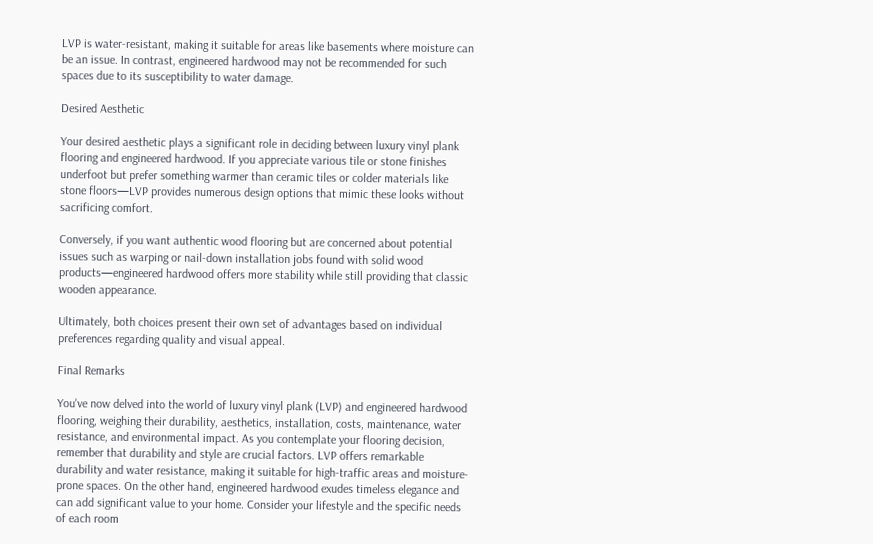LVP is water-resistant, making it suitable for areas like basements where moisture can be an issue. In contrast, engineered hardwood may not be recommended for such spaces due to its susceptibility to water damage.

Desired Aesthetic

Your desired aesthetic plays a significant role in deciding between luxury vinyl plank flooring and engineered hardwood. If you appreciate various tile or stone finishes underfoot but prefer something warmer than ceramic tiles or colder materials like stone floors—LVP provides numerous design options that mimic these looks without sacrificing comfort.

Conversely, if you want authentic wood flooring but are concerned about potential issues such as warping or nail-down installation jobs found with solid wood products—engineered hardwood offers more stability while still providing that classic wooden appearance.

Ultimately, both choices present their own set of advantages based on individual preferences regarding quality and visual appeal.

Final Remarks

You've now delved into the world of luxury vinyl plank (LVP) and engineered hardwood flooring, weighing their durability, aesthetics, installation, costs, maintenance, water resistance, and environmental impact. As you contemplate your flooring decision, remember that durability and style are crucial factors. LVP offers remarkable durability and water resistance, making it suitable for high-traffic areas and moisture-prone spaces. On the other hand, engineered hardwood exudes timeless elegance and can add significant value to your home. Consider your lifestyle and the specific needs of each room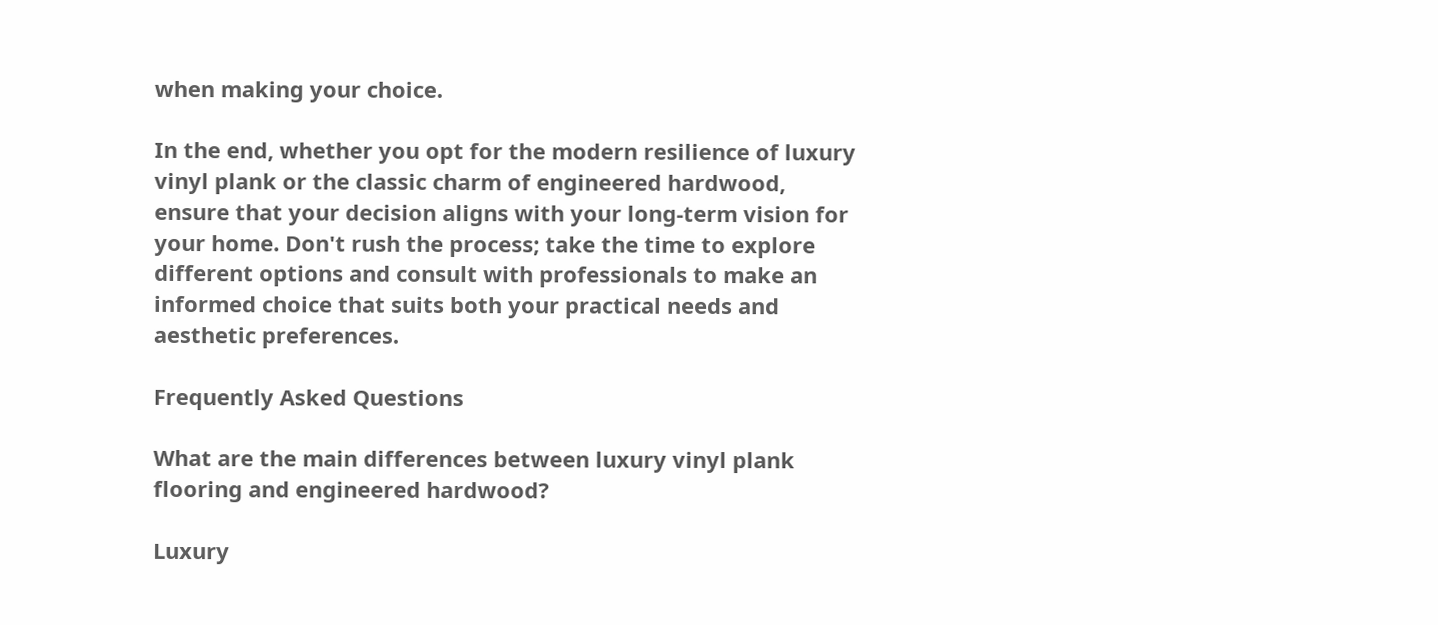when making your choice.

In the end, whether you opt for the modern resilience of luxury vinyl plank or the classic charm of engineered hardwood, ensure that your decision aligns with your long-term vision for your home. Don't rush the process; take the time to explore different options and consult with professionals to make an informed choice that suits both your practical needs and aesthetic preferences.

Frequently Asked Questions

What are the main differences between luxury vinyl plank flooring and engineered hardwood?

Luxury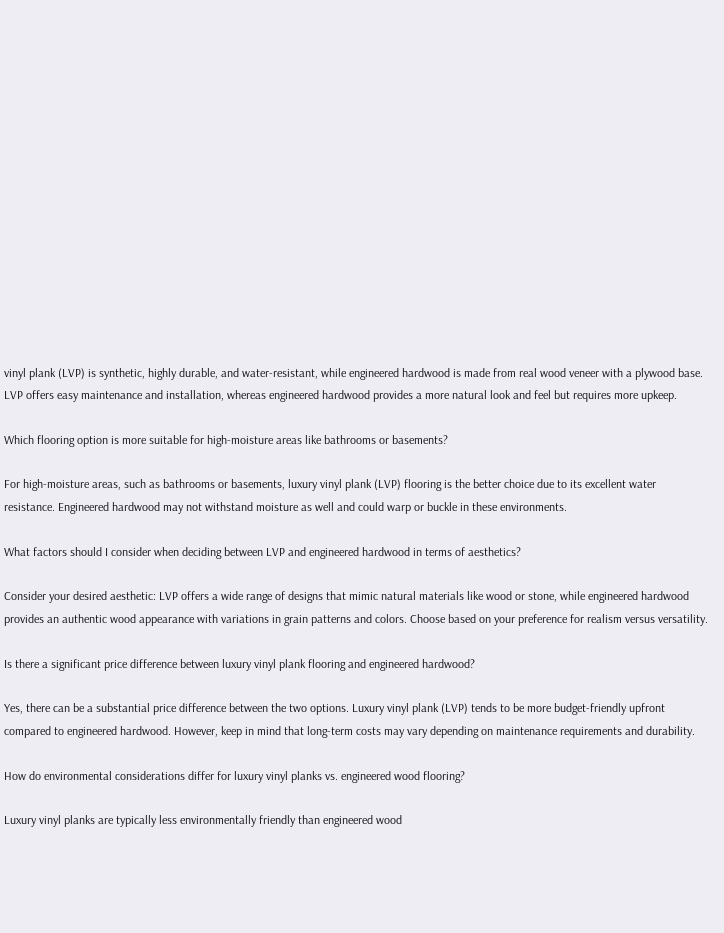vinyl plank (LVP) is synthetic, highly durable, and water-resistant, while engineered hardwood is made from real wood veneer with a plywood base. LVP offers easy maintenance and installation, whereas engineered hardwood provides a more natural look and feel but requires more upkeep.

Which flooring option is more suitable for high-moisture areas like bathrooms or basements?

For high-moisture areas, such as bathrooms or basements, luxury vinyl plank (LVP) flooring is the better choice due to its excellent water resistance. Engineered hardwood may not withstand moisture as well and could warp or buckle in these environments.

What factors should I consider when deciding between LVP and engineered hardwood in terms of aesthetics?

Consider your desired aesthetic: LVP offers a wide range of designs that mimic natural materials like wood or stone, while engineered hardwood provides an authentic wood appearance with variations in grain patterns and colors. Choose based on your preference for realism versus versatility.

Is there a significant price difference between luxury vinyl plank flooring and engineered hardwood?

Yes, there can be a substantial price difference between the two options. Luxury vinyl plank (LVP) tends to be more budget-friendly upfront compared to engineered hardwood. However, keep in mind that long-term costs may vary depending on maintenance requirements and durability.

How do environmental considerations differ for luxury vinyl planks vs. engineered wood flooring?

Luxury vinyl planks are typically less environmentally friendly than engineered wood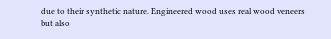due to their synthetic nature. Engineered wood uses real wood veneers but also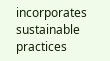incorporates sustainable practices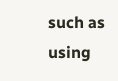such as using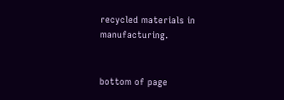recycled materials in manufacturing.


bottom of page